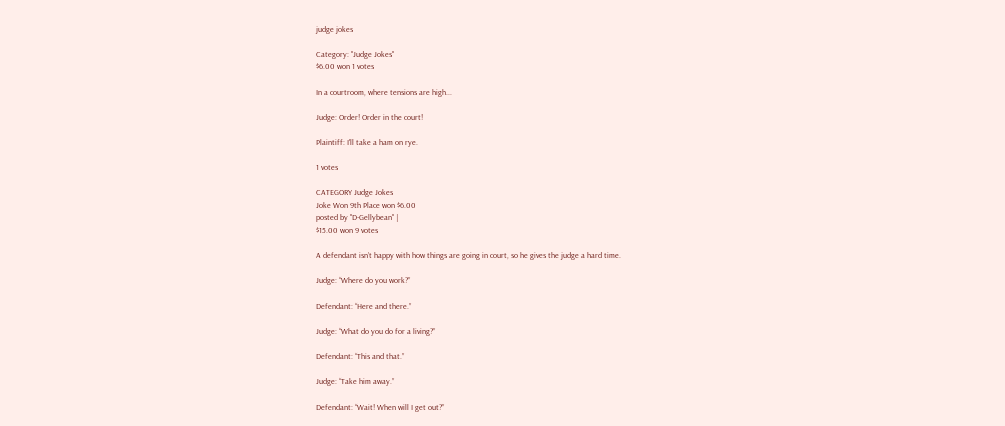judge jokes

Category: "Judge Jokes"
$6.00 won 1 votes

In a courtroom, where tensions are high...

Judge: Order! Order in the court!

Plaintiff: I'll take a ham on rye.

1 votes

CATEGORY Judge Jokes
Joke Won 9th Place won $6.00
posted by "D-Gellybean" |
$15.00 won 9 votes

A defendant isn’t happy with how things are going in court, so he gives the judge a hard time.

Judge: “Where do you work?”

Defendant: “Here and there.”

Judge: “What do you do for a living?”

Defendant: “This and that.”

Judge: “Take him away.”

Defendant: “Wait! When will I get out?”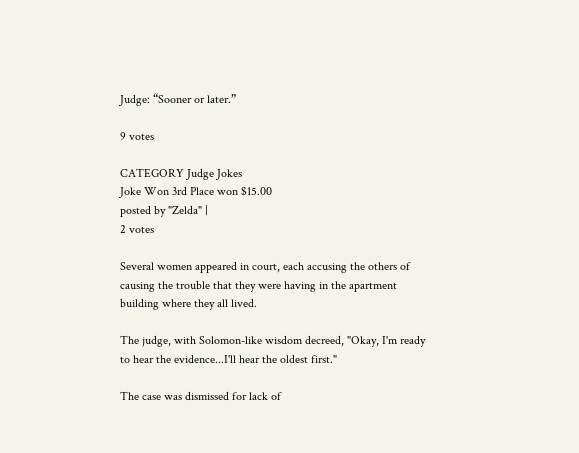Judge: “Sooner or later.”

9 votes

CATEGORY Judge Jokes
Joke Won 3rd Place won $15.00
posted by "Zelda" |
2 votes

Several women appeared in court, each accusing the others of causing the trouble that they were having in the apartment building where they all lived.

The judge, with Solomon-like wisdom decreed, "Okay, I'm ready to hear the evidence...I'll hear the oldest first."

The case was dismissed for lack of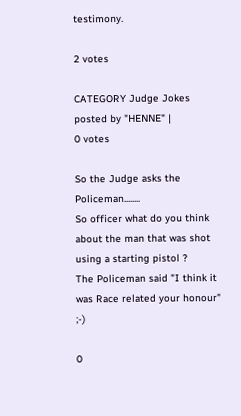testimony.

2 votes

CATEGORY Judge Jokes
posted by "HENNE" |
0 votes

So the Judge asks the Policeman........
So officer what do you think about the man that was shot using a starting pistol ?
The Policeman said "I think it was Race related your honour" ;-)

0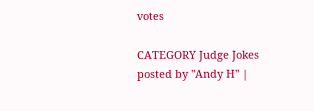votes

CATEGORY Judge Jokes
posted by "Andy H" |